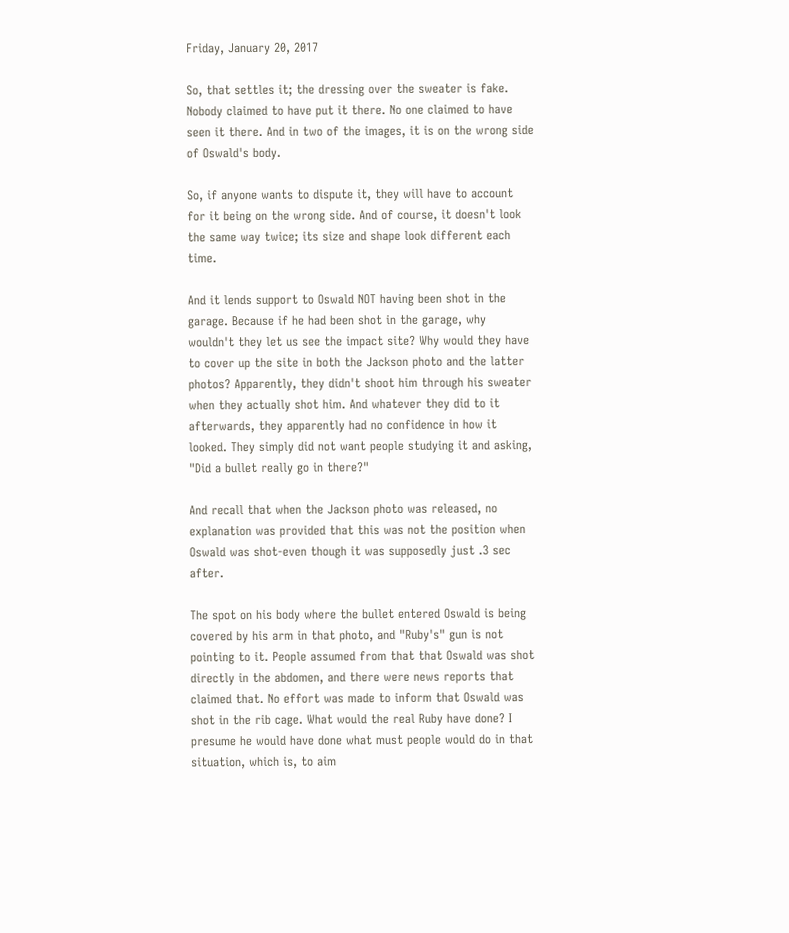Friday, January 20, 2017

So, that settles it; the dressing over the sweater is fake. Nobody claimed to have put it there. No one claimed to have seen it there. And in two of the images, it is on the wrong side of Oswald's body.

So, if anyone wants to dispute it, they will have to account for it being on the wrong side. And of course, it doesn't look the same way twice; its size and shape look different each time.

And it lends support to Oswald NOT having been shot in the garage. Because if he had been shot in the garage, why wouldn't they let us see the impact site? Why would they have to cover up the site in both the Jackson photo and the latter photos? Apparently, they didn't shoot him through his sweater when they actually shot him. And whatever they did to it afterwards, they apparently had no confidence in how it looked. They simply did not want people studying it and asking, "Did a bullet really go in there?"

And recall that when the Jackson photo was released, no explanation was provided that this was not the position when Oswald was shot-even though it was supposedly just .3 sec after.

The spot on his body where the bullet entered Oswald is being covered by his arm in that photo, and "Ruby's" gun is not pointing to it. People assumed from that that Oswald was shot directly in the abdomen, and there were news reports that claimed that. No effort was made to inform that Oswald was shot in the rib cage. What would the real Ruby have done? I presume he would have done what must people would do in that situation, which is, to aim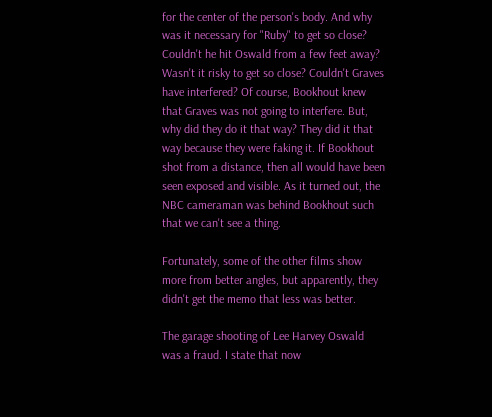for the center of the person's body. And why was it necessary for "Ruby" to get so close? Couldn't he hit Oswald from a few feet away? Wasn't it risky to get so close? Couldn't Graves have interfered? Of course, Bookhout knew that Graves was not going to interfere. But, why did they do it that way? They did it that way because they were faking it. If Bookhout shot from a distance, then all would have been seen exposed and visible. As it turned out, the NBC cameraman was behind Bookhout such that we can't see a thing.

Fortunately, some of the other films show more from better angles, but apparently, they didn't get the memo that less was better.

The garage shooting of Lee Harvey Oswald was a fraud. I state that now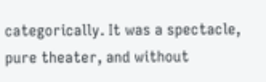categorically. It was a spectacle, pure theater, and without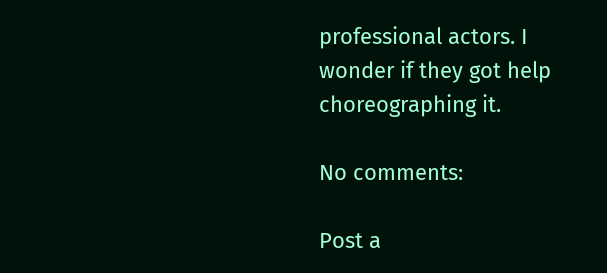professional actors. I wonder if they got help choreographing it.

No comments:

Post a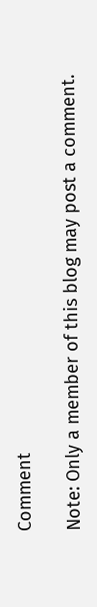Comment

Note: Only a member of this blog may post a comment.